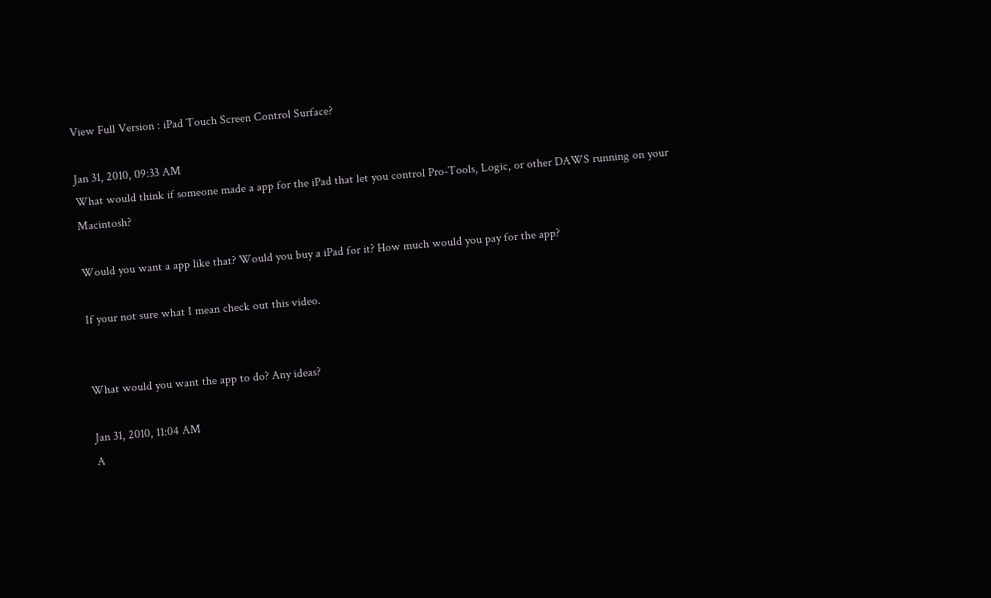View Full Version : iPad Touch Screen Control Surface?

Jan 31, 2010, 09:33 AM
What would think if someone made a app for the iPad that let you control Pro-Tools, Logic, or other DAWS running on your Macintosh?

Would you want a app like that? Would you buy a iPad for it? How much would you pay for the app?

If your not sure what I mean check out this video.


What would you want the app to do? Any ideas?

Jan 31, 2010, 11:04 AM
A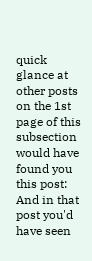quick glance at other posts on the 1st page of this subsection would have found you this post:
And in that post you'd have seen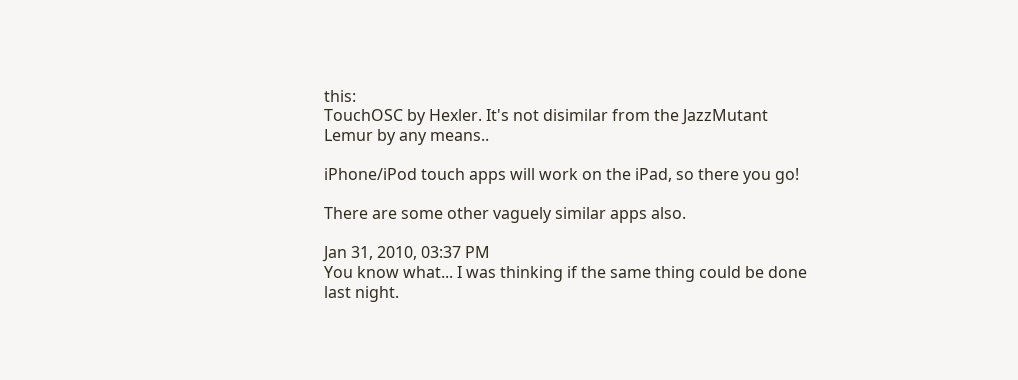this:
TouchOSC by Hexler. It's not disimilar from the JazzMutant Lemur by any means..

iPhone/iPod touch apps will work on the iPad, so there you go!

There are some other vaguely similar apps also.

Jan 31, 2010, 03:37 PM
You know what... I was thinking if the same thing could be done last night.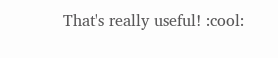That's really useful! :cool: